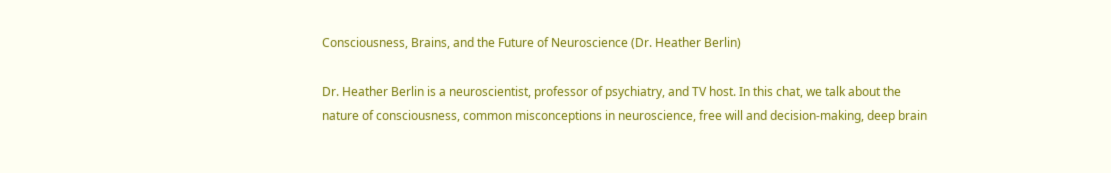Consciousness, Brains, and the Future of Neuroscience (Dr. Heather Berlin)

Dr. Heather Berlin is a neuroscientist, professor of psychiatry, and TV host. In this chat, we talk about the nature of consciousness, common misconceptions in neuroscience, free will and decision-making, deep brain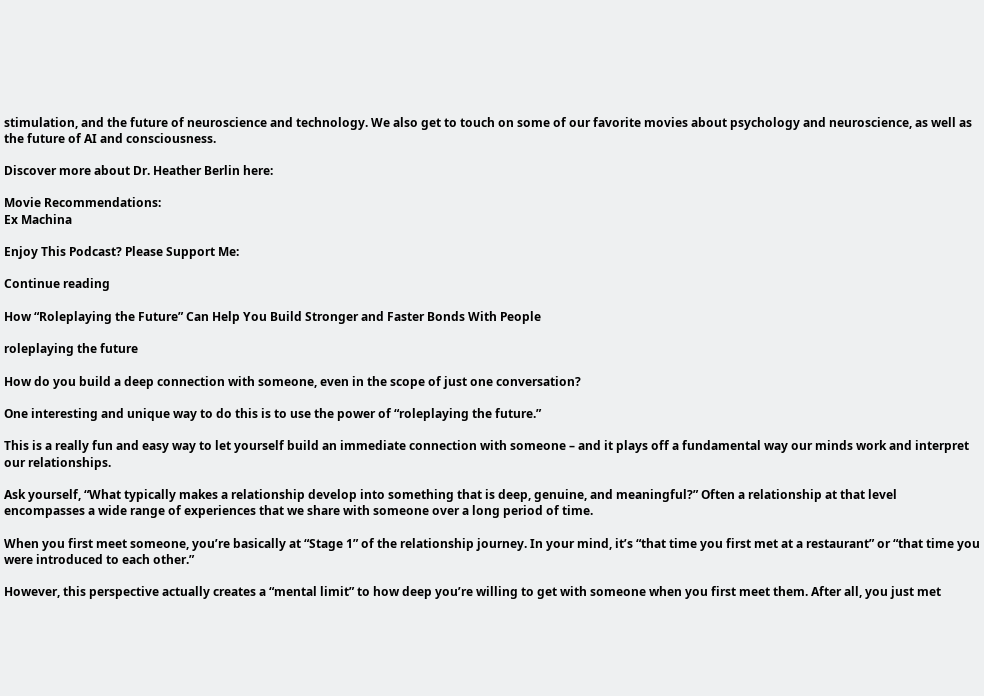stimulation, and the future of neuroscience and technology. We also get to touch on some of our favorite movies about psychology and neuroscience, as well as the future of AI and consciousness.

Discover more about Dr. Heather Berlin here:

Movie Recommendations:
Ex Machina

Enjoy This Podcast? Please Support Me:

Continue reading

How “Roleplaying the Future” Can Help You Build Stronger and Faster Bonds With People

roleplaying the future

How do you build a deep connection with someone, even in the scope of just one conversation?

One interesting and unique way to do this is to use the power of “roleplaying the future.”

This is a really fun and easy way to let yourself build an immediate connection with someone – and it plays off a fundamental way our minds work and interpret our relationships.

Ask yourself, “What typically makes a relationship develop into something that is deep, genuine, and meaningful?” Often a relationship at that level encompasses a wide range of experiences that we share with someone over a long period of time.

When you first meet someone, you’re basically at “Stage 1” of the relationship journey. In your mind, it’s “that time you first met at a restaurant” or “that time you were introduced to each other.”

However, this perspective actually creates a “mental limit” to how deep you’re willing to get with someone when you first meet them. After all, you just met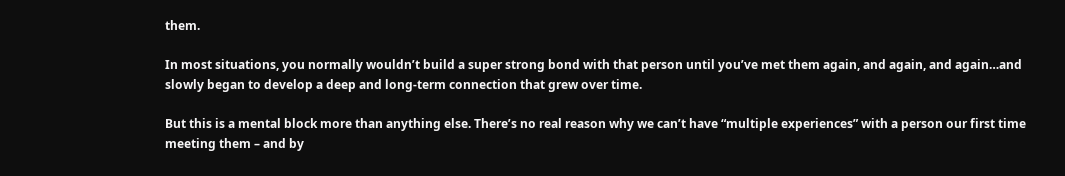them.

In most situations, you normally wouldn’t build a super strong bond with that person until you’ve met them again, and again, and again…and slowly began to develop a deep and long-term connection that grew over time.

But this is a mental block more than anything else. There’s no real reason why we can’t have “multiple experiences” with a person our first time meeting them – and by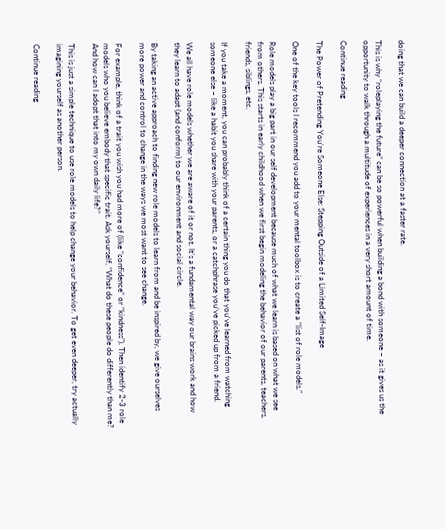doing that we can build a deeper connection at a faster rate.

This is why “roleplaying the future” can be so powerful when building a bond with someone – as it gives us the opportunity to walk through a multitude of experiences in a very short amount of time.

Continue reading

The Power of Pretending You’re Someone Else: Stepping Outside of a Limited Self-Image

One of the key tools I recommend you add to your mental toolbox is to create a “list of role models.”

Role models play a big part in our self development because much of what we learn is based on what we see from others. This starts in early childhood when we first begin modeling the behavior of our parents, teachers, friends, siblings, etc.

If you take a moment, you can probably think of a certain thing you do that you’ve learned from watching someone else – like a habit you share with your parents, or a catchphrase you’ve picked up from a friend.

We all have role models whether we are aware of it or not. It’s a fundamental way our brains work and how they learn to adapt (and conform) to our environment and social circle.

By taking an active approach to finding new role models to learn from and be inspired by, we give ourselves more power and control to change in the ways we most want to see change.

For example, think of a trait you wish you had more of (like “confidence” or “kindness”). Then identify 2-3 role models who you believe embody that specific trait. Ask yourself, “What do these people do differently than me? And how can I adopt that into my own daily life?”

This is just a simple technique to use role models to help change your behavior. To get even deeper, try actually imagining yourself as another person.

Continue reading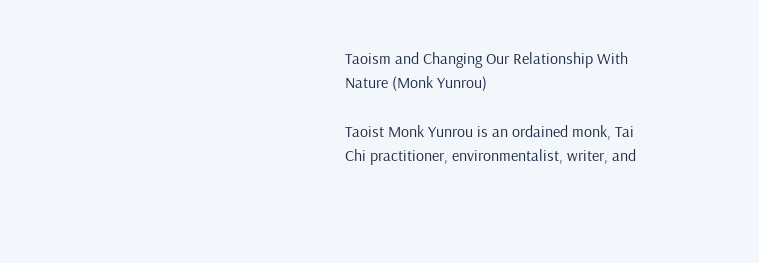Taoism and Changing Our Relationship With Nature (Monk Yunrou)

Taoist Monk Yunrou is an ordained monk, Tai Chi practitioner, environmentalist, writer, and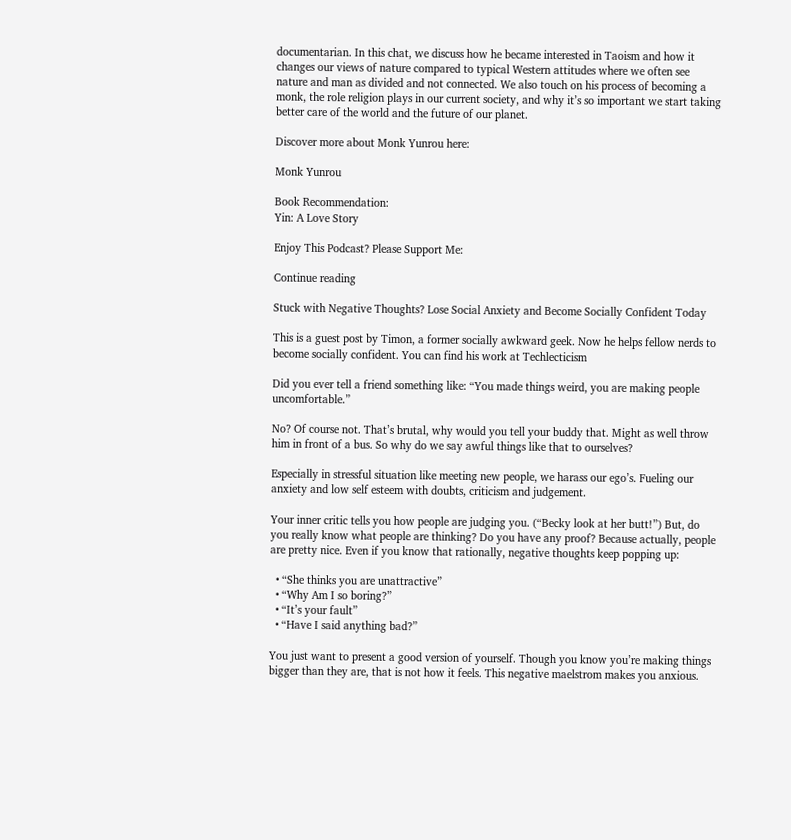documentarian. In this chat, we discuss how he became interested in Taoism and how it changes our views of nature compared to typical Western attitudes where we often see nature and man as divided and not connected. We also touch on his process of becoming a monk, the role religion plays in our current society, and why it’s so important we start taking better care of the world and the future of our planet.

Discover more about Monk Yunrou here:

Monk Yunrou

Book Recommendation:
Yin: A Love Story

Enjoy This Podcast? Please Support Me:

Continue reading

Stuck with Negative Thoughts? Lose Social Anxiety and Become Socially Confident Today

This is a guest post by Timon, a former socially awkward geek. Now he helps fellow nerds to become socially confident. You can find his work at Techlecticism

Did you ever tell a friend something like: “You made things weird, you are making people uncomfortable.”

No? Of course not. That’s brutal, why would you tell your buddy that. Might as well throw him in front of a bus. So why do we say awful things like that to ourselves?

Especially in stressful situation like meeting new people, we harass our ego’s. Fueling our anxiety and low self esteem with doubts, criticism and judgement.

Your inner critic tells you how people are judging you. (“Becky look at her butt!”) But, do you really know what people are thinking? Do you have any proof? Because actually, people are pretty nice. Even if you know that rationally, negative thoughts keep popping up:

  • “She thinks you are unattractive”
  • “Why Am I so boring?”
  • “It’s your fault”
  • “Have I said anything bad?”

You just want to present a good version of yourself. Though you know you’re making things bigger than they are, that is not how it feels. This negative maelstrom makes you anxious.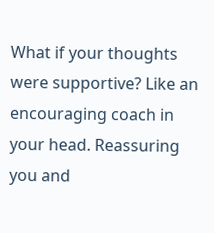What if your thoughts were supportive? Like an encouraging coach in your head. Reassuring you and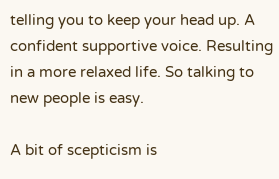telling you to keep your head up. A confident supportive voice. Resulting in a more relaxed life. So talking to new people is easy.

A bit of scepticism is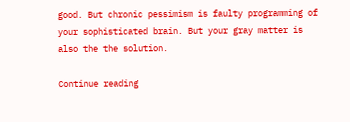good. But chronic pessimism is faulty programming of your sophisticated brain. But your gray matter is also the the solution.

Continue reading